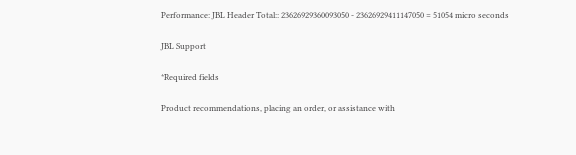Performance: JBL Header Total:: 23626929360093050 - 23626929411147050 = 51054 micro seconds

JBL Support

*Required fields

Product recommendations, placing an order, or assistance with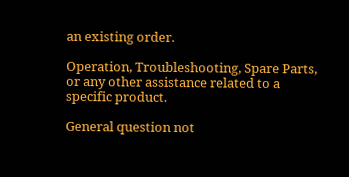an existing order.

Operation, Troubleshooting, Spare Parts, or any other assistance related to a specific product.

General question not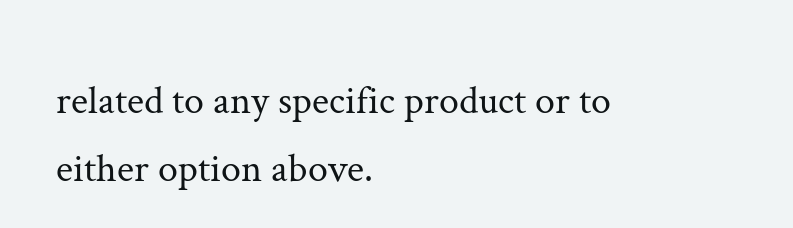related to any specific product or to either option above.